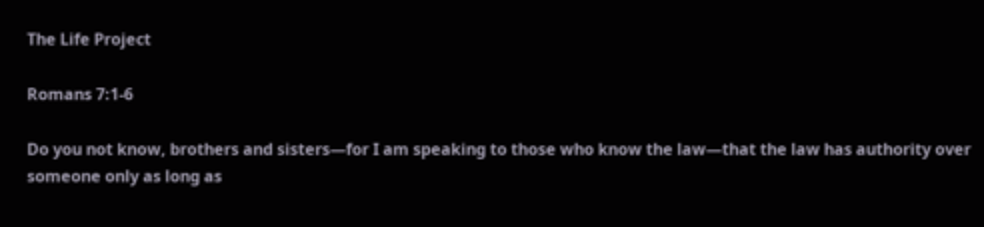The Life Project

Romans 7:1-6

Do you not know, brothers and sisters—for I am speaking to those who know the law—that the law has authority over someone only as long as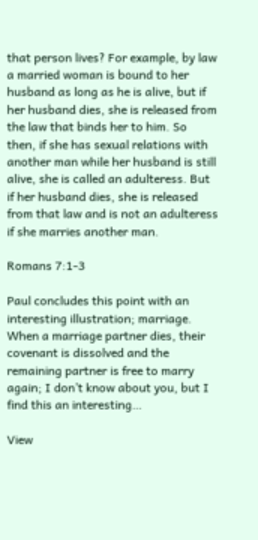that person lives? For example, by law a married woman is bound to her husband as long as he is alive, but if her husband dies, she is released from the law that binds her to him. So then, if she has sexual relations with another man while her husband is still alive, she is called an adulteress. But if her husband dies, she is released from that law and is not an adulteress if she marries another man.

Romans 7:1-3

Paul concludes this point with an interesting illustration; marriage. When a marriage partner dies, their covenant is dissolved and the remaining partner is free to marry again; I don’t know about you, but I find this an interesting…

View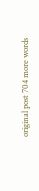original post 704 more words